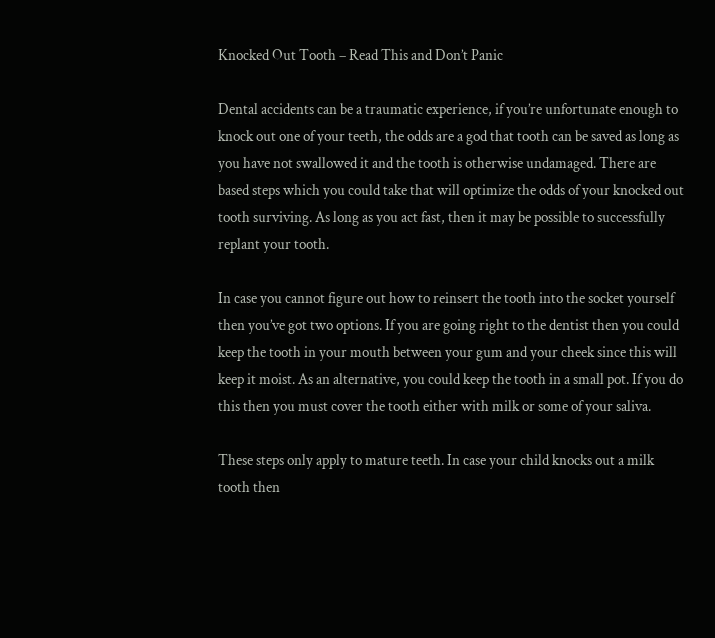Knocked Out Tooth – Read This and Don’t Panic

Dental accidents can be a traumatic experience, if you’re unfortunate enough to knock out one of your teeth, the odds are a god that tooth can be saved as long as you have not swallowed it and the tooth is otherwise undamaged. There are based steps which you could take that will optimize the odds of your knocked out tooth surviving. As long as you act fast, then it may be possible to successfully replant your tooth.

In case you cannot figure out how to reinsert the tooth into the socket yourself then you’ve got two options. If you are going right to the dentist then you could keep the tooth in your mouth between your gum and your cheek since this will keep it moist. As an alternative, you could keep the tooth in a small pot. If you do this then you must cover the tooth either with milk or some of your saliva.

These steps only apply to mature teeth. In case your child knocks out a milk tooth then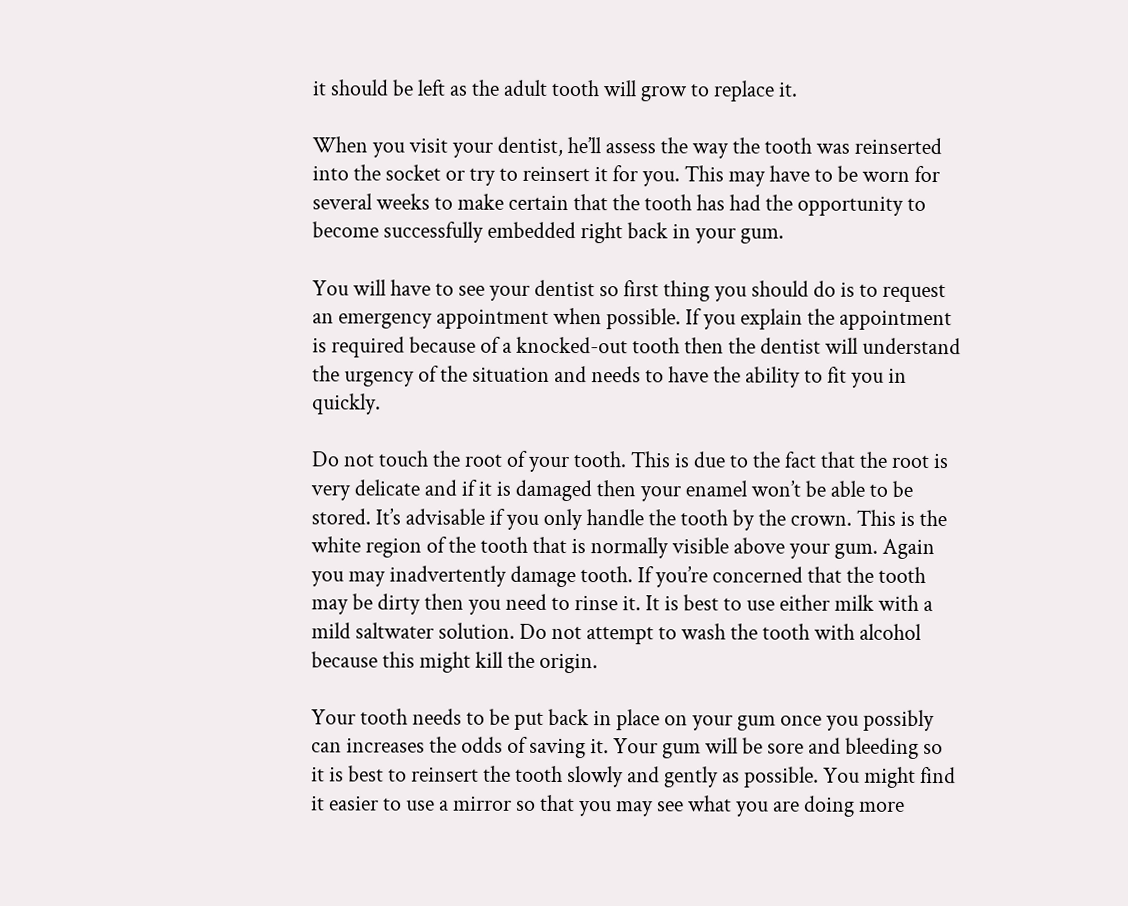it should be left as the adult tooth will grow to replace it.

When you visit your dentist, he’ll assess the way the tooth was reinserted into the socket or try to reinsert it for you. This may have to be worn for several weeks to make certain that the tooth has had the opportunity to become successfully embedded right back in your gum.

You will have to see your dentist so first thing you should do is to request an emergency appointment when possible. If you explain the appointment is required because of a knocked-out tooth then the dentist will understand the urgency of the situation and needs to have the ability to fit you in quickly.

Do not touch the root of your tooth. This is due to the fact that the root is very delicate and if it is damaged then your enamel won’t be able to be stored. It’s advisable if you only handle the tooth by the crown. This is the white region of the tooth that is normally visible above your gum. Again you may inadvertently damage tooth. If you’re concerned that the tooth may be dirty then you need to rinse it. It is best to use either milk with a mild saltwater solution. Do not attempt to wash the tooth with alcohol because this might kill the origin.

Your tooth needs to be put back in place on your gum once you possibly can increases the odds of saving it. Your gum will be sore and bleeding so it is best to reinsert the tooth slowly and gently as possible. You might find it easier to use a mirror so that you may see what you are doing more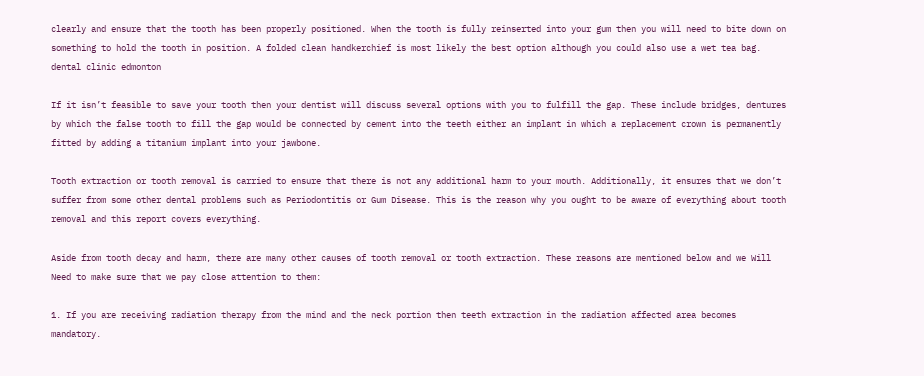clearly and ensure that the tooth has been properly positioned. When the tooth is fully reinserted into your gum then you will need to bite down on something to hold the tooth in position. A folded clean handkerchief is most likely the best option although you could also use a wet tea bag. dental clinic edmonton

If it isn’t feasible to save your tooth then your dentist will discuss several options with you to fulfill the gap. These include bridges, dentures by which the false tooth to fill the gap would be connected by cement into the teeth either an implant in which a replacement crown is permanently fitted by adding a titanium implant into your jawbone.

Tooth extraction or tooth removal is carried to ensure that there is not any additional harm to your mouth. Additionally, it ensures that we don’t suffer from some other dental problems such as Periodontitis or Gum Disease. This is the reason why you ought to be aware of everything about tooth removal and this report covers everything.

Aside from tooth decay and harm, there are many other causes of tooth removal or tooth extraction. These reasons are mentioned below and we Will Need to make sure that we pay close attention to them:

1. If you are receiving radiation therapy from the mind and the neck portion then teeth extraction in the radiation affected area becomes mandatory.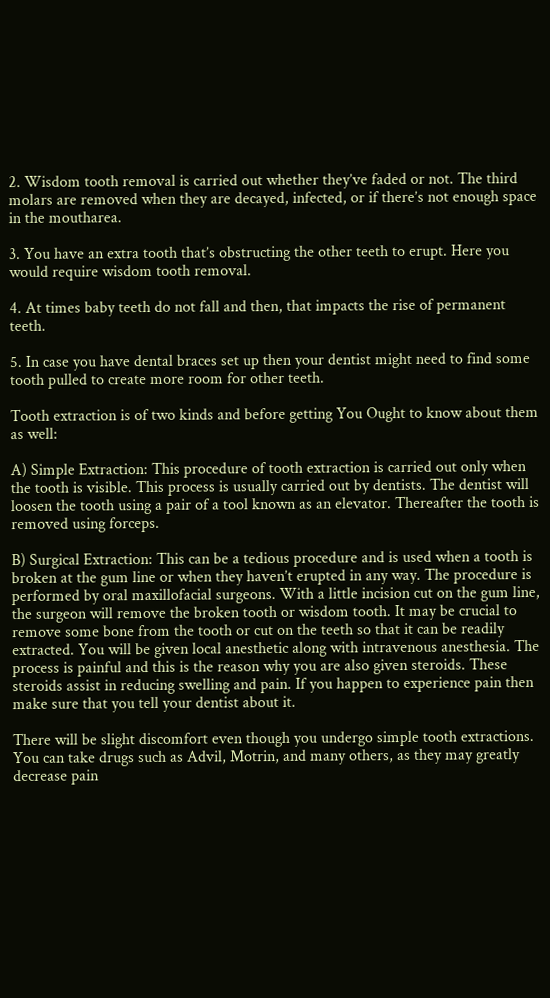2. Wisdom tooth removal is carried out whether they’ve faded or not. The third molars are removed when they are decayed, infected, or if there’s not enough space in the moutharea.

3. You have an extra tooth that’s obstructing the other teeth to erupt. Here you would require wisdom tooth removal.

4. At times baby teeth do not fall and then, that impacts the rise of permanent teeth.

5. In case you have dental braces set up then your dentist might need to find some tooth pulled to create more room for other teeth.

Tooth extraction is of two kinds and before getting You Ought to know about them as well:

A) Simple Extraction: This procedure of tooth extraction is carried out only when the tooth is visible. This process is usually carried out by dentists. The dentist will loosen the tooth using a pair of a tool known as an elevator. Thereafter the tooth is removed using forceps.

B) Surgical Extraction: This can be a tedious procedure and is used when a tooth is broken at the gum line or when they haven’t erupted in any way. The procedure is performed by oral maxillofacial surgeons. With a little incision cut on the gum line, the surgeon will remove the broken tooth or wisdom tooth. It may be crucial to remove some bone from the tooth or cut on the teeth so that it can be readily extracted. You will be given local anesthetic along with intravenous anesthesia. The process is painful and this is the reason why you are also given steroids. These steroids assist in reducing swelling and pain. If you happen to experience pain then make sure that you tell your dentist about it.

There will be slight discomfort even though you undergo simple tooth extractions. You can take drugs such as Advil, Motrin, and many others, as they may greatly decrease pain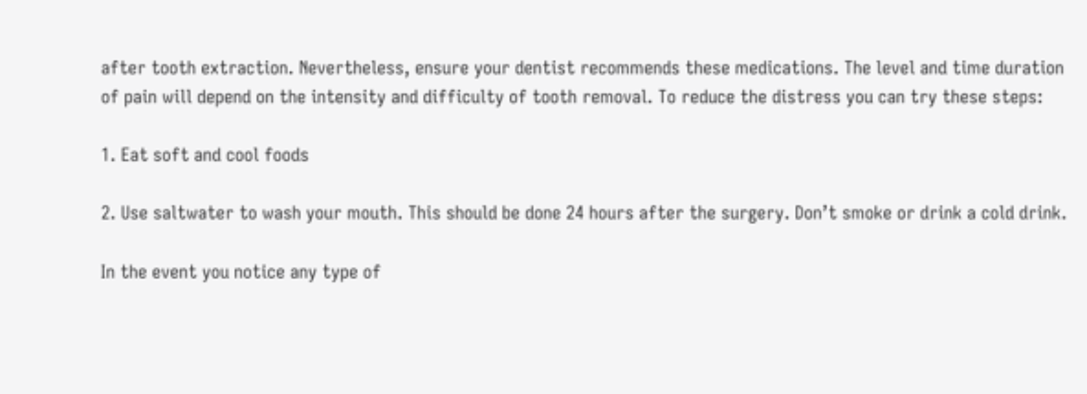after tooth extraction. Nevertheless, ensure your dentist recommends these medications. The level and time duration of pain will depend on the intensity and difficulty of tooth removal. To reduce the distress you can try these steps:

1. Eat soft and cool foods

2. Use saltwater to wash your mouth. This should be done 24 hours after the surgery. Don’t smoke or drink a cold drink.

In the event you notice any type of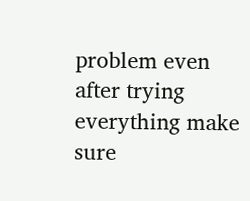problem even after trying everything make sure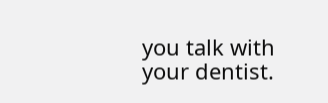you talk with your dentist.